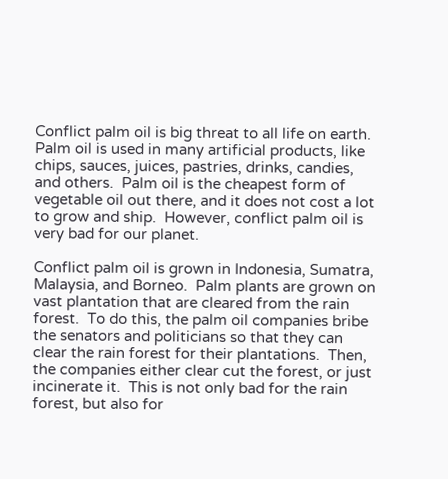Conflict palm oil is big threat to all life on earth.  Palm oil is used in many artificial products, like chips, sauces, juices, pastries, drinks, candies, and others.  Palm oil is the cheapest form of vegetable oil out there, and it does not cost a lot to grow and ship.  However, conflict palm oil is very bad for our planet.

Conflict palm oil is grown in Indonesia, Sumatra, Malaysia, and Borneo.  Palm plants are grown on vast plantation that are cleared from the rain forest.  To do this, the palm oil companies bribe the senators and politicians so that they can clear the rain forest for their plantations.  Then, the companies either clear cut the forest, or just incinerate it.  This is not only bad for the rain forest, but also for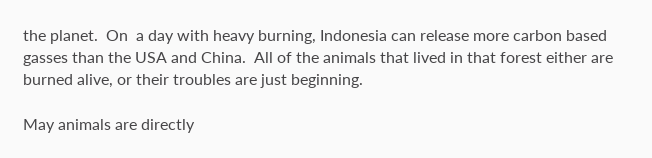the planet.  On  a day with heavy burning, Indonesia can release more carbon based gasses than the USA and China.  All of the animals that lived in that forest either are burned alive, or their troubles are just beginning.

May animals are directly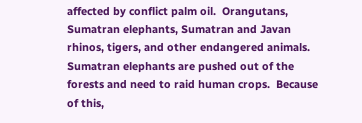affected by conflict palm oil.  Orangutans, Sumatran elephants, Sumatran and Javan rhinos, tigers, and other endangered animals.  Sumatran elephants are pushed out of the forests and need to raid human crops.  Because of this,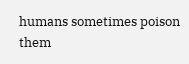humans sometimes poison them